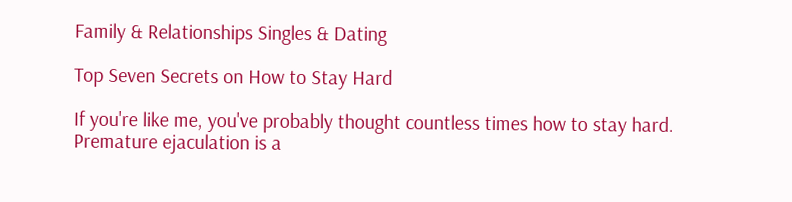Family & Relationships Singles & Dating

Top Seven Secrets on How to Stay Hard

If you're like me, you've probably thought countless times how to stay hard.
Premature ejaculation is a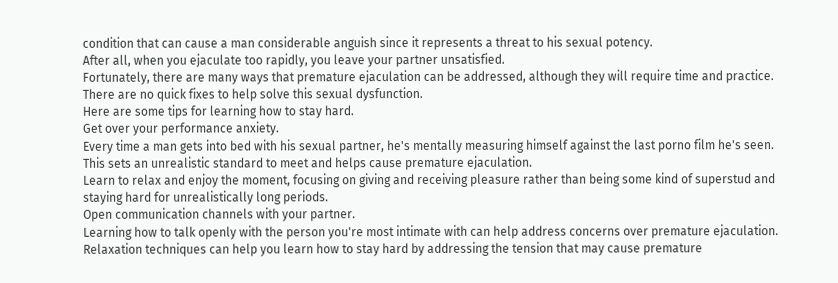condition that can cause a man considerable anguish since it represents a threat to his sexual potency.
After all, when you ejaculate too rapidly, you leave your partner unsatisfied.
Fortunately, there are many ways that premature ejaculation can be addressed, although they will require time and practice.
There are no quick fixes to help solve this sexual dysfunction.
Here are some tips for learning how to stay hard.
Get over your performance anxiety.
Every time a man gets into bed with his sexual partner, he's mentally measuring himself against the last porno film he's seen.
This sets an unrealistic standard to meet and helps cause premature ejaculation.
Learn to relax and enjoy the moment, focusing on giving and receiving pleasure rather than being some kind of superstud and staying hard for unrealistically long periods.
Open communication channels with your partner.
Learning how to talk openly with the person you're most intimate with can help address concerns over premature ejaculation.
Relaxation techniques can help you learn how to stay hard by addressing the tension that may cause premature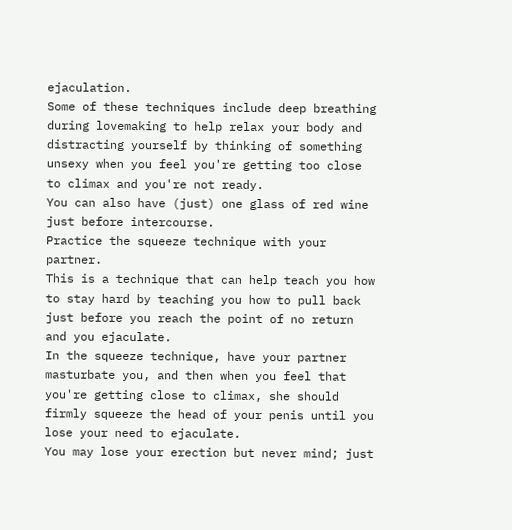ejaculation.
Some of these techniques include deep breathing during lovemaking to help relax your body and distracting yourself by thinking of something unsexy when you feel you're getting too close to climax and you're not ready.
You can also have (just) one glass of red wine just before intercourse.
Practice the squeeze technique with your partner.
This is a technique that can help teach you how to stay hard by teaching you how to pull back just before you reach the point of no return and you ejaculate.
In the squeeze technique, have your partner masturbate you, and then when you feel that you're getting close to climax, she should firmly squeeze the head of your penis until you lose your need to ejaculate.
You may lose your erection but never mind; just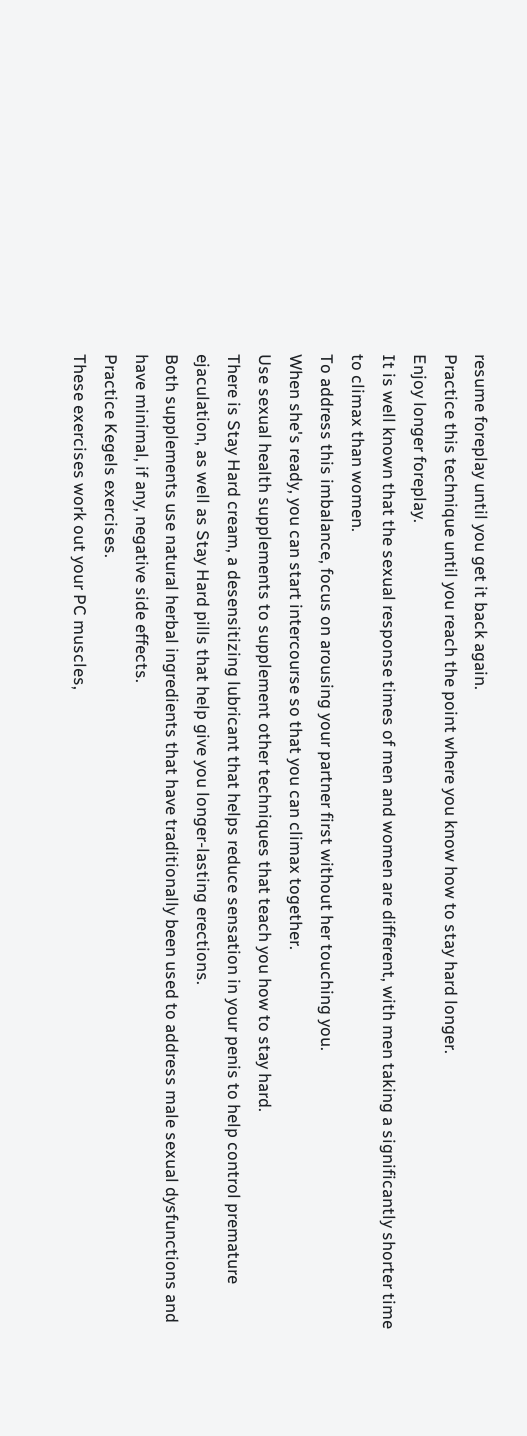resume foreplay until you get it back again.
Practice this technique until you reach the point where you know how to stay hard longer.
Enjoy longer foreplay.
It is well known that the sexual response times of men and women are different, with men taking a significantly shorter time to climax than women.
To address this imbalance, focus on arousing your partner first without her touching you.
When she's ready, you can start intercourse so that you can climax together.
Use sexual health supplements to supplement other techniques that teach you how to stay hard.
There is Stay Hard cream, a desensitizing lubricant that helps reduce sensation in your penis to help control premature ejaculation, as well as Stay Hard pills that help give you longer-lasting erections.
Both supplements use natural herbal ingredients that have traditionally been used to address male sexual dysfunctions and have minimal, if any, negative side effects.
Practice Kegels exercises.
These exercises work out your PC muscles,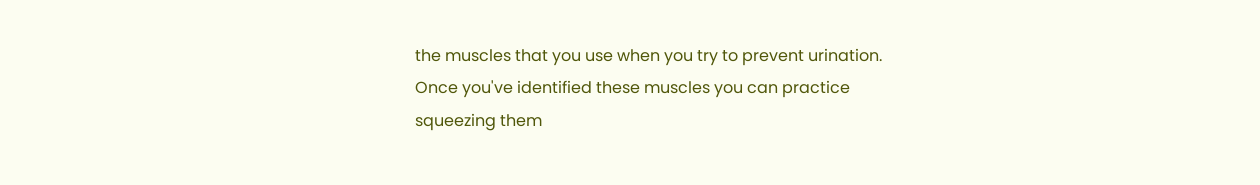the muscles that you use when you try to prevent urination.
Once you've identified these muscles you can practice squeezing them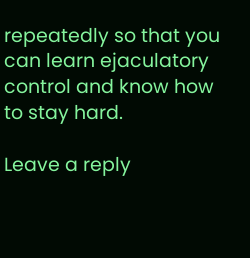repeatedly so that you can learn ejaculatory control and know how to stay hard.

Leave a reply